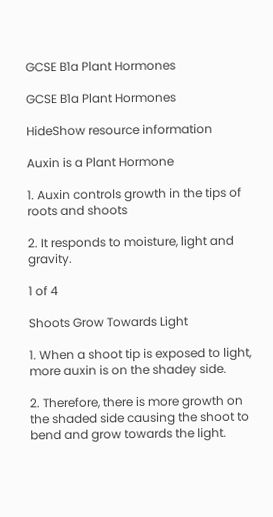GCSE B1a Plant Hormones

GCSE B1a Plant Hormones

HideShow resource information

Auxin is a Plant Hormone

1. Auxin controls growth in the tips of roots and shoots

2. It responds to moisture, light and gravity.

1 of 4

Shoots Grow Towards Light

1. When a shoot tip is exposed to light, more auxin is on the shadey side.

2. Therefore, there is more growth on the shaded side causing the shoot to bend and grow towards the light.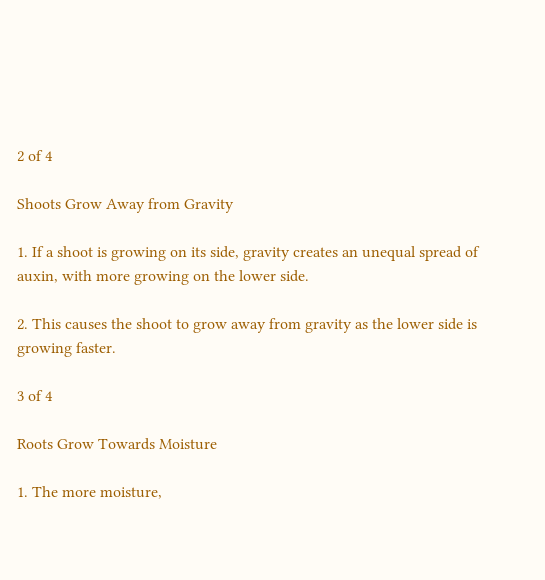2 of 4

Shoots Grow Away from Gravity

1. If a shoot is growing on its side, gravity creates an unequal spread of auxin, with more growing on the lower side.

2. This causes the shoot to grow away from gravity as the lower side is growing faster.

3 of 4

Roots Grow Towards Moisture

1. The more moisture,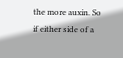the more auxin. So if either side of a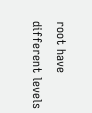root have different levels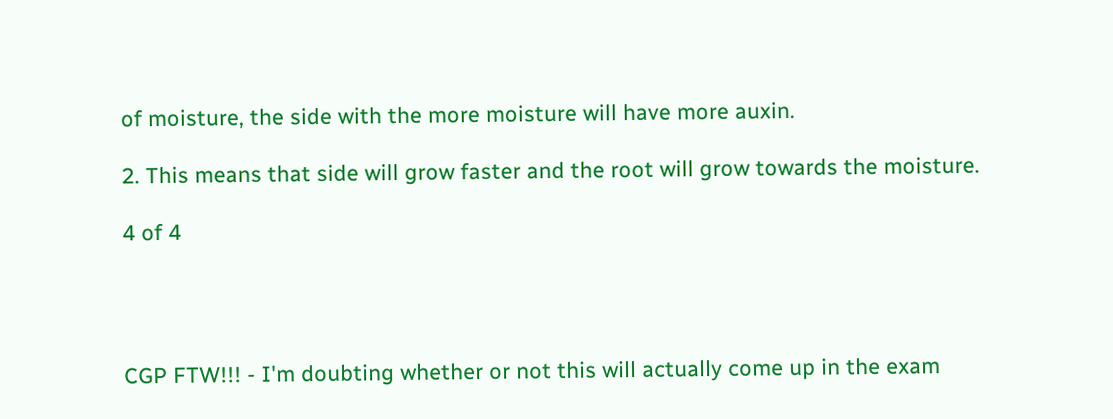of moisture, the side with the more moisture will have more auxin.

2. This means that side will grow faster and the root will grow towards the moisture.

4 of 4




CGP FTW!!! - I'm doubting whether or not this will actually come up in the exam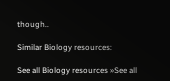though..

Similar Biology resources:

See all Biology resources »See all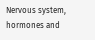Nervous system, hormones and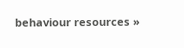behaviour resources »